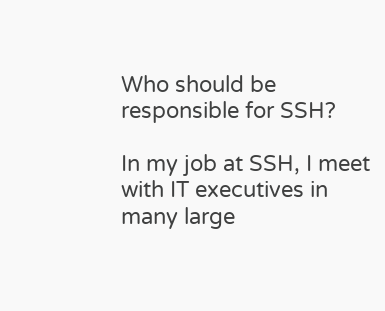Who should be responsible for SSH?

In my job at SSH, I meet with IT executives in many large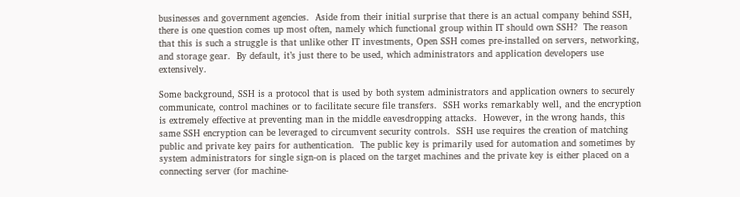businesses and government agencies.  Aside from their initial surprise that there is an actual company behind SSH, there is one question comes up most often, namely which functional group within IT should own SSH?  The reason that this is such a struggle is that unlike other IT investments, Open SSH comes pre-installed on servers, networking, and storage gear.  By default, it’s just there to be used, which administrators and application developers use extensively.

Some background, SSH is a protocol that is used by both system administrators and application owners to securely communicate, control machines or to facilitate secure file transfers.  SSH works remarkably well, and the encryption is extremely effective at preventing man in the middle eavesdropping attacks.  However, in the wrong hands, this same SSH encryption can be leveraged to circumvent security controls.  SSH use requires the creation of matching public and private key pairs for authentication.  The public key is primarily used for automation and sometimes by system administrators for single sign-on is placed on the target machines and the private key is either placed on a connecting server (for machine-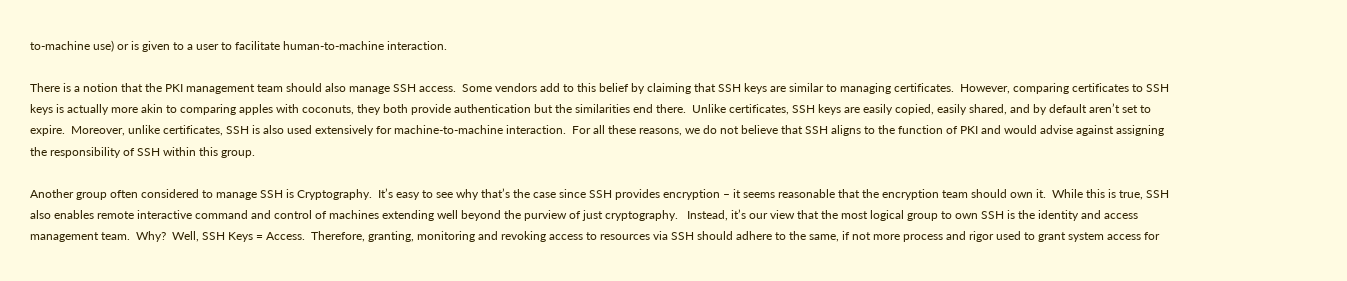to-machine use) or is given to a user to facilitate human-to-machine interaction.

There is a notion that the PKI management team should also manage SSH access.  Some vendors add to this belief by claiming that SSH keys are similar to managing certificates.  However, comparing certificates to SSH keys is actually more akin to comparing apples with coconuts, they both provide authentication but the similarities end there.  Unlike certificates, SSH keys are easily copied, easily shared, and by default aren’t set to expire.  Moreover, unlike certificates, SSH is also used extensively for machine-to-machine interaction.  For all these reasons, we do not believe that SSH aligns to the function of PKI and would advise against assigning the responsibility of SSH within this group.

Another group often considered to manage SSH is Cryptography.  It’s easy to see why that’s the case since SSH provides encryption – it seems reasonable that the encryption team should own it.  While this is true, SSH also enables remote interactive command and control of machines extending well beyond the purview of just cryptography.   Instead, it’s our view that the most logical group to own SSH is the identity and access management team.  Why?  Well, SSH Keys = Access.  Therefore, granting, monitoring and revoking access to resources via SSH should adhere to the same, if not more process and rigor used to grant system access for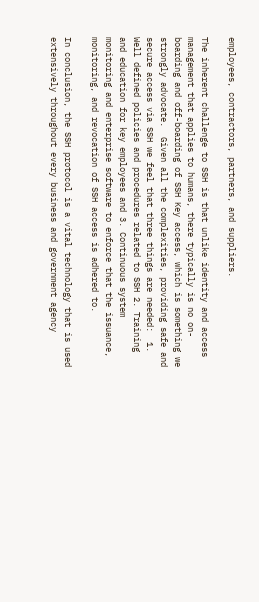employees, contractors, partners, and suppliers.

The inherent challenge to SSH is that unlike identity and access management that applies to humans, there typically is no on-boarding and off-boarding of SSH Key access, which is something we strongly advocate.  Given all the complexities, providing safe and secure access via SSH we feel that three things are needed:  1. Well defined policies and procedures related to SSH 2. Training and education for key employees and 3. Continuous system monitoring and enterprise software to enforce that the issuance, monitoring, and revocation of SSH access is adhered to.

In conclusion, the SSH protocol is a vital technology that is used extensively throughout every business and government agency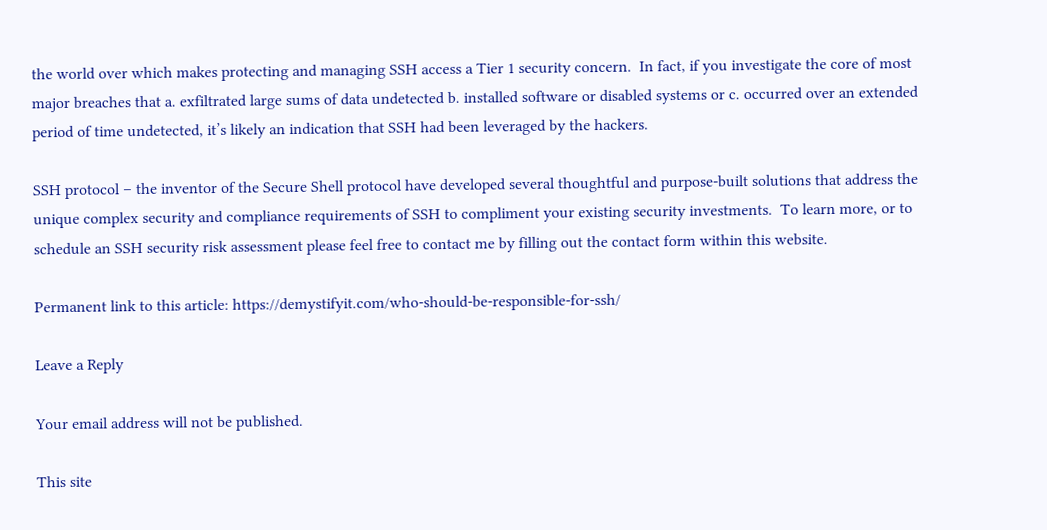the world over which makes protecting and managing SSH access a Tier 1 security concern.  In fact, if you investigate the core of most major breaches that a. exfiltrated large sums of data undetected b. installed software or disabled systems or c. occurred over an extended period of time undetected, it’s likely an indication that SSH had been leveraged by the hackers.

SSH protocol – the inventor of the Secure Shell protocol have developed several thoughtful and purpose-built solutions that address the unique complex security and compliance requirements of SSH to compliment your existing security investments.  To learn more, or to schedule an SSH security risk assessment please feel free to contact me by filling out the contact form within this website.

Permanent link to this article: https://demystifyit.com/who-should-be-responsible-for-ssh/

Leave a Reply

Your email address will not be published.

This site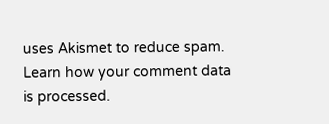uses Akismet to reduce spam. Learn how your comment data is processed.